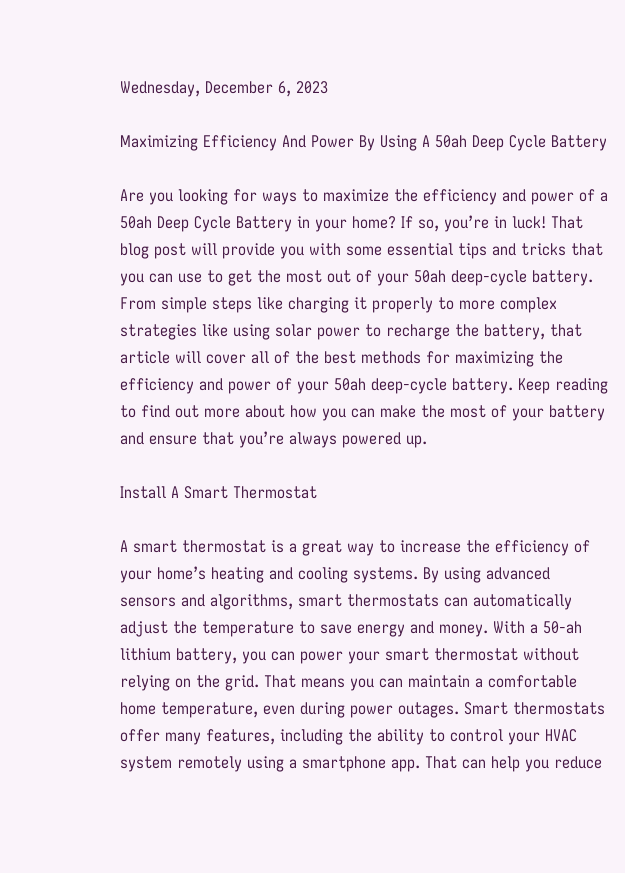Wednesday, December 6, 2023

Maximizing Efficiency And Power By Using A 50ah Deep Cycle Battery

Are you looking for ways to maximize the efficiency and power of a 50ah Deep Cycle Battery in your home? If so, you’re in luck! That blog post will provide you with some essential tips and tricks that you can use to get the most out of your 50ah deep-cycle battery. From simple steps like charging it properly to more complex strategies like using solar power to recharge the battery, that article will cover all of the best methods for maximizing the efficiency and power of your 50ah deep-cycle battery. Keep reading to find out more about how you can make the most of your battery and ensure that you’re always powered up.

Install A Smart Thermostat

A smart thermostat is a great way to increase the efficiency of your home’s heating and cooling systems. By using advanced sensors and algorithms, smart thermostats can automatically adjust the temperature to save energy and money. With a 50-ah lithium battery, you can power your smart thermostat without relying on the grid. That means you can maintain a comfortable home temperature, even during power outages. Smart thermostats offer many features, including the ability to control your HVAC system remotely using a smartphone app. That can help you reduce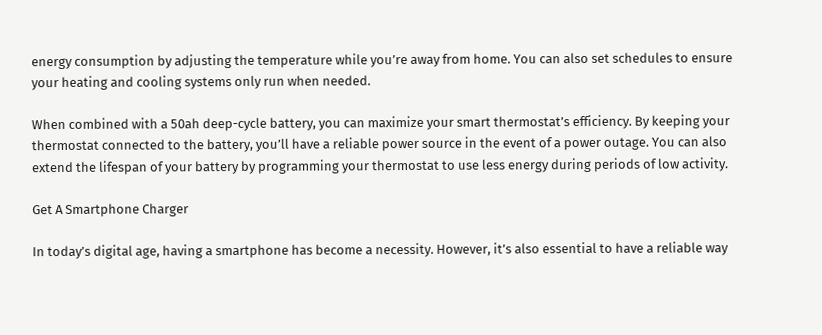energy consumption by adjusting the temperature while you’re away from home. You can also set schedules to ensure your heating and cooling systems only run when needed.

When combined with a 50ah deep-cycle battery, you can maximize your smart thermostat’s efficiency. By keeping your thermostat connected to the battery, you’ll have a reliable power source in the event of a power outage. You can also extend the lifespan of your battery by programming your thermostat to use less energy during periods of low activity.

Get A Smartphone Charger

In today’s digital age, having a smartphone has become a necessity. However, it’s also essential to have a reliable way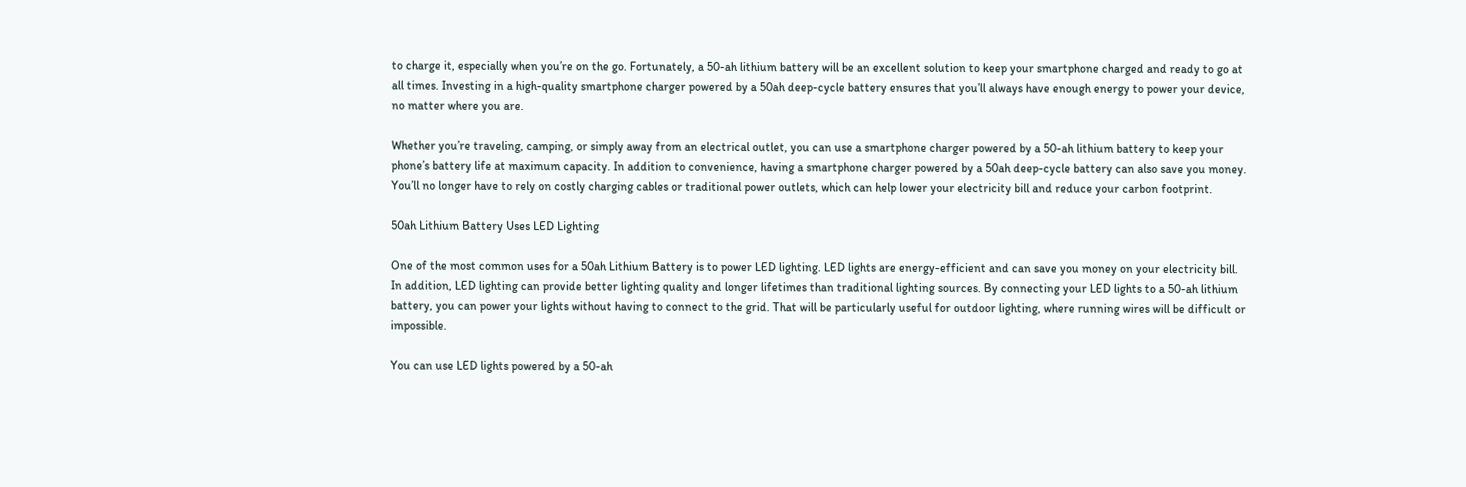to charge it, especially when you’re on the go. Fortunately, a 50-ah lithium battery will be an excellent solution to keep your smartphone charged and ready to go at all times. Investing in a high-quality smartphone charger powered by a 50ah deep-cycle battery ensures that you’ll always have enough energy to power your device, no matter where you are.

Whether you’re traveling, camping, or simply away from an electrical outlet, you can use a smartphone charger powered by a 50-ah lithium battery to keep your phone’s battery life at maximum capacity. In addition to convenience, having a smartphone charger powered by a 50ah deep-cycle battery can also save you money. You’ll no longer have to rely on costly charging cables or traditional power outlets, which can help lower your electricity bill and reduce your carbon footprint.

50ah Lithium Battery Uses LED Lighting

One of the most common uses for a 50ah Lithium Battery is to power LED lighting. LED lights are energy-efficient and can save you money on your electricity bill. In addition, LED lighting can provide better lighting quality and longer lifetimes than traditional lighting sources. By connecting your LED lights to a 50-ah lithium battery, you can power your lights without having to connect to the grid. That will be particularly useful for outdoor lighting, where running wires will be difficult or impossible.

You can use LED lights powered by a 50-ah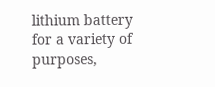lithium battery for a variety of purposes,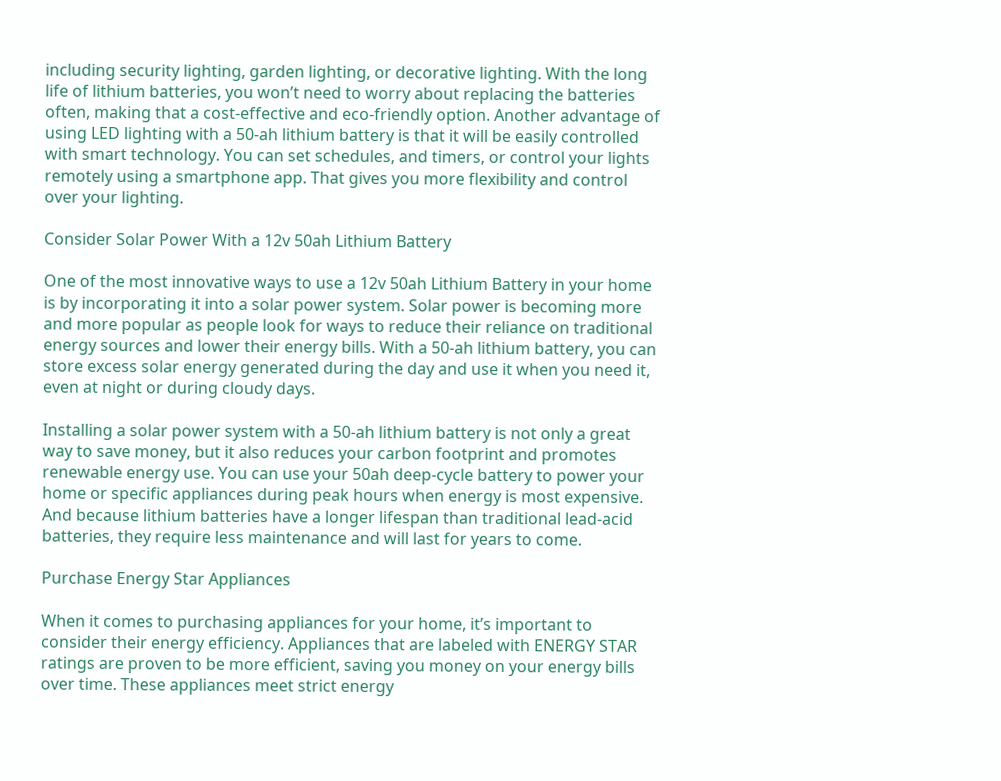including security lighting, garden lighting, or decorative lighting. With the long life of lithium batteries, you won’t need to worry about replacing the batteries often, making that a cost-effective and eco-friendly option. Another advantage of using LED lighting with a 50-ah lithium battery is that it will be easily controlled with smart technology. You can set schedules, and timers, or control your lights remotely using a smartphone app. That gives you more flexibility and control over your lighting.

Consider Solar Power With a 12v 50ah Lithium Battery

One of the most innovative ways to use a 12v 50ah Lithium Battery in your home is by incorporating it into a solar power system. Solar power is becoming more and more popular as people look for ways to reduce their reliance on traditional energy sources and lower their energy bills. With a 50-ah lithium battery, you can store excess solar energy generated during the day and use it when you need it, even at night or during cloudy days.

Installing a solar power system with a 50-ah lithium battery is not only a great way to save money, but it also reduces your carbon footprint and promotes renewable energy use. You can use your 50ah deep-cycle battery to power your home or specific appliances during peak hours when energy is most expensive. And because lithium batteries have a longer lifespan than traditional lead-acid batteries, they require less maintenance and will last for years to come.

Purchase Energy Star Appliances

When it comes to purchasing appliances for your home, it’s important to consider their energy efficiency. Appliances that are labeled with ENERGY STAR ratings are proven to be more efficient, saving you money on your energy bills over time. These appliances meet strict energy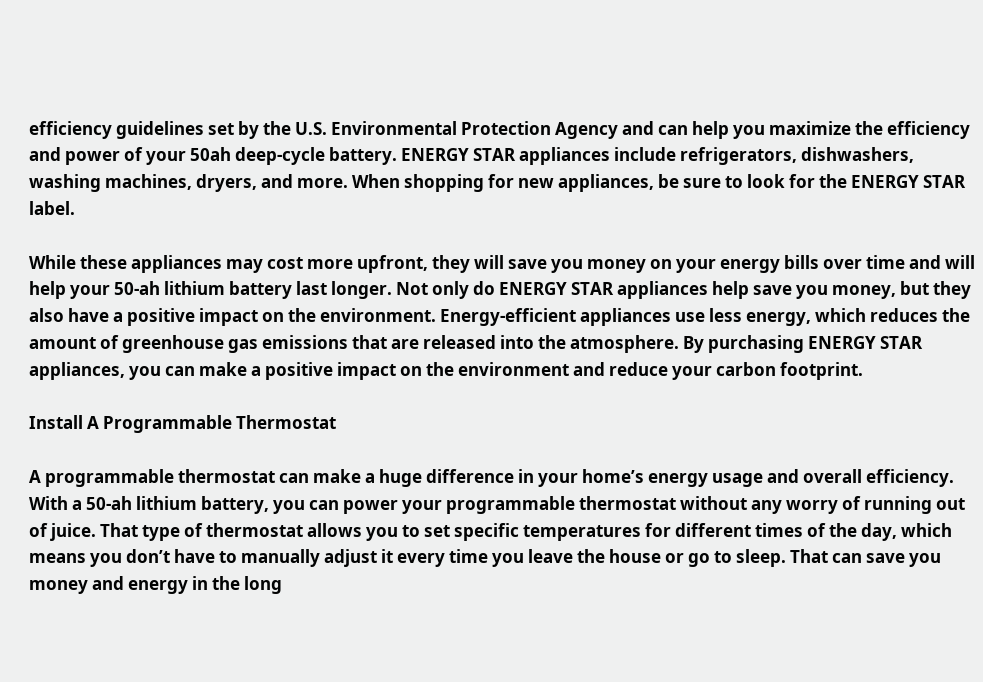efficiency guidelines set by the U.S. Environmental Protection Agency and can help you maximize the efficiency and power of your 50ah deep-cycle battery. ENERGY STAR appliances include refrigerators, dishwashers, washing machines, dryers, and more. When shopping for new appliances, be sure to look for the ENERGY STAR label.

While these appliances may cost more upfront, they will save you money on your energy bills over time and will help your 50-ah lithium battery last longer. Not only do ENERGY STAR appliances help save you money, but they also have a positive impact on the environment. Energy-efficient appliances use less energy, which reduces the amount of greenhouse gas emissions that are released into the atmosphere. By purchasing ENERGY STAR appliances, you can make a positive impact on the environment and reduce your carbon footprint.

Install A Programmable Thermostat

A programmable thermostat can make a huge difference in your home’s energy usage and overall efficiency. With a 50-ah lithium battery, you can power your programmable thermostat without any worry of running out of juice. That type of thermostat allows you to set specific temperatures for different times of the day, which means you don’t have to manually adjust it every time you leave the house or go to sleep. That can save you money and energy in the long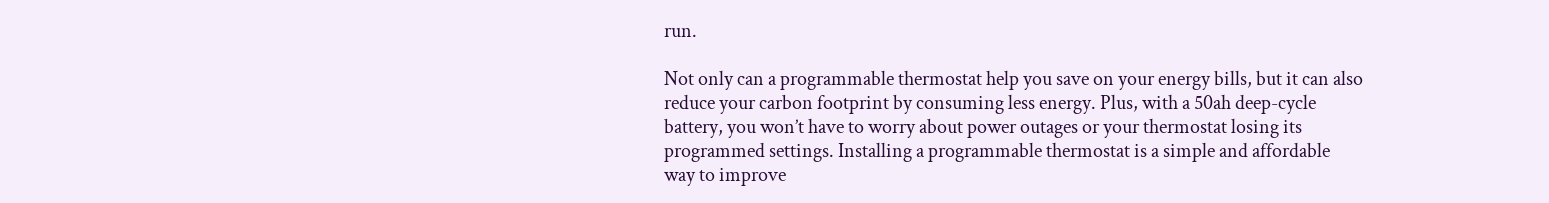run.

Not only can a programmable thermostat help you save on your energy bills, but it can also reduce your carbon footprint by consuming less energy. Plus, with a 50ah deep-cycle battery, you won’t have to worry about power outages or your thermostat losing its programmed settings. Installing a programmable thermostat is a simple and affordable way to improve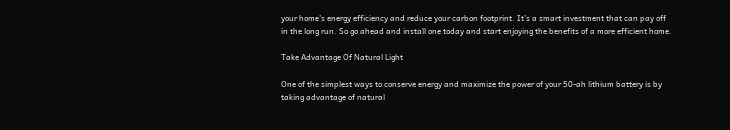your home’s energy efficiency and reduce your carbon footprint. It’s a smart investment that can pay off in the long run. So go ahead and install one today and start enjoying the benefits of a more efficient home.

Take Advantage Of Natural Light

One of the simplest ways to conserve energy and maximize the power of your 50-ah lithium battery is by taking advantage of natural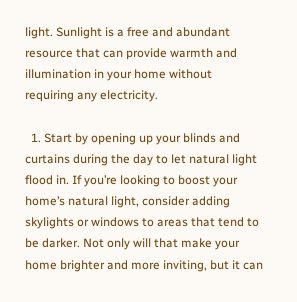light. Sunlight is a free and abundant resource that can provide warmth and illumination in your home without requiring any electricity.

  1. Start by opening up your blinds and curtains during the day to let natural light flood in. If you’re looking to boost your home’s natural light, consider adding skylights or windows to areas that tend to be darker. Not only will that make your home brighter and more inviting, but it can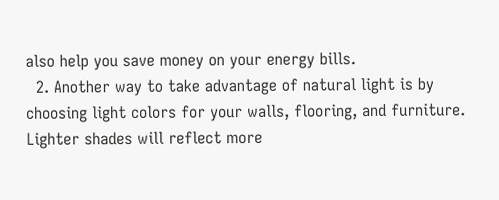also help you save money on your energy bills.
  2. Another way to take advantage of natural light is by choosing light colors for your walls, flooring, and furniture. Lighter shades will reflect more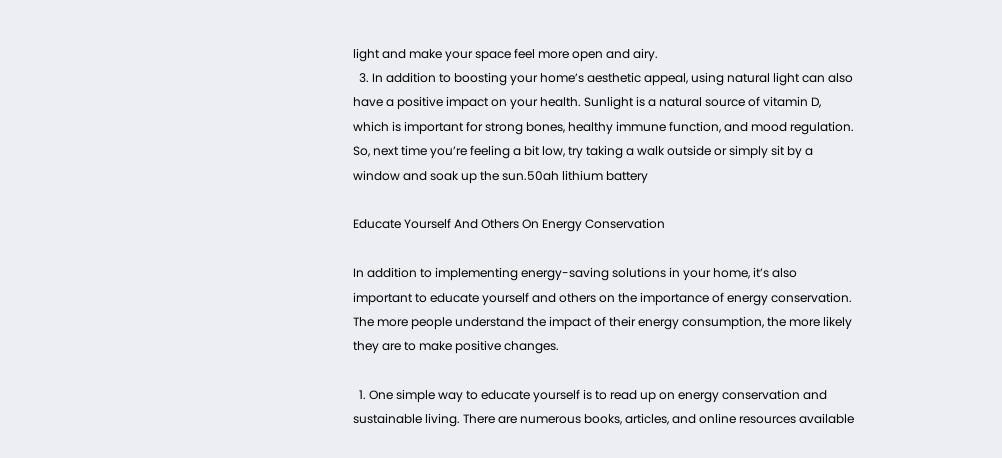light and make your space feel more open and airy.
  3. In addition to boosting your home’s aesthetic appeal, using natural light can also have a positive impact on your health. Sunlight is a natural source of vitamin D, which is important for strong bones, healthy immune function, and mood regulation. So, next time you’re feeling a bit low, try taking a walk outside or simply sit by a window and soak up the sun.50ah lithium battery

Educate Yourself And Others On Energy Conservation

In addition to implementing energy-saving solutions in your home, it’s also important to educate yourself and others on the importance of energy conservation. The more people understand the impact of their energy consumption, the more likely they are to make positive changes.

  1. One simple way to educate yourself is to read up on energy conservation and sustainable living. There are numerous books, articles, and online resources available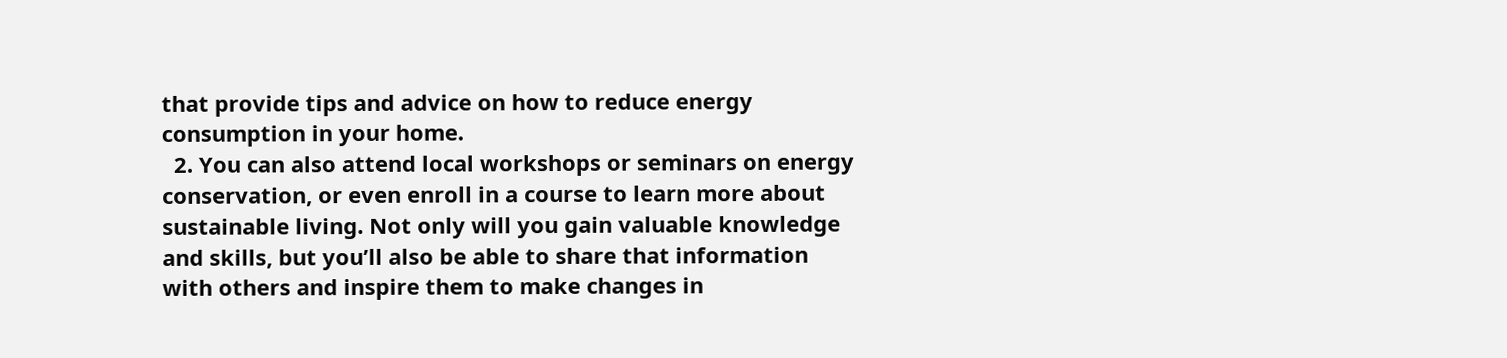that provide tips and advice on how to reduce energy consumption in your home.
  2. You can also attend local workshops or seminars on energy conservation, or even enroll in a course to learn more about sustainable living. Not only will you gain valuable knowledge and skills, but you’ll also be able to share that information with others and inspire them to make changes in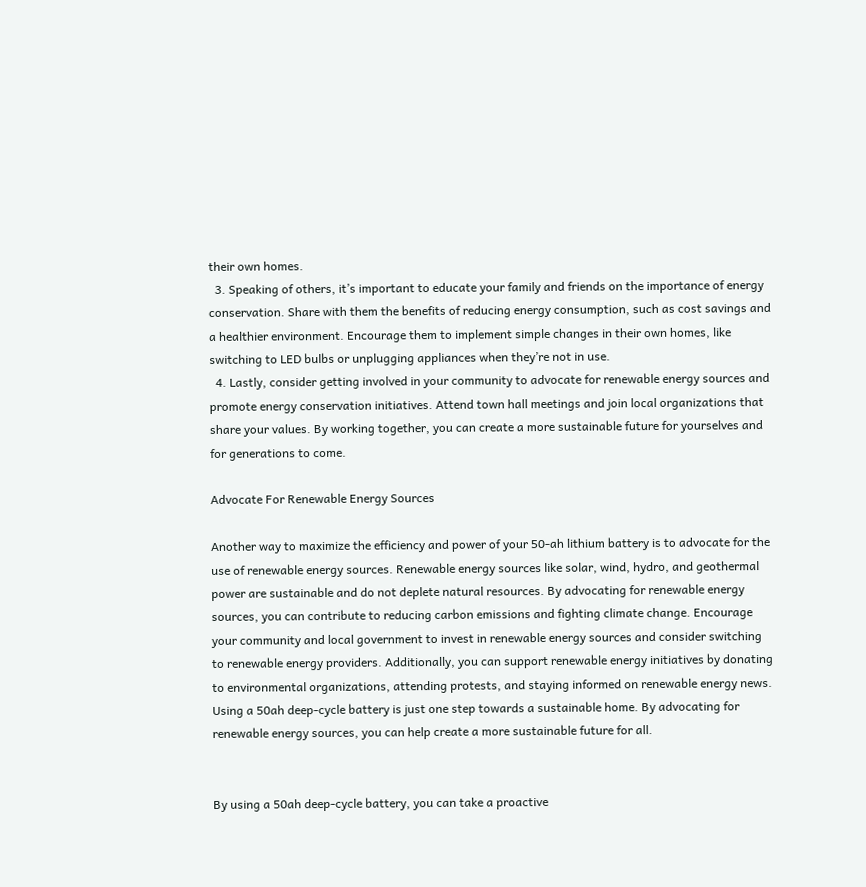their own homes.
  3. Speaking of others, it’s important to educate your family and friends on the importance of energy conservation. Share with them the benefits of reducing energy consumption, such as cost savings and a healthier environment. Encourage them to implement simple changes in their own homes, like switching to LED bulbs or unplugging appliances when they’re not in use.
  4. Lastly, consider getting involved in your community to advocate for renewable energy sources and promote energy conservation initiatives. Attend town hall meetings and join local organizations that share your values. By working together, you can create a more sustainable future for yourselves and for generations to come.

Advocate For Renewable Energy Sources

Another way to maximize the efficiency and power of your 50-ah lithium battery is to advocate for the use of renewable energy sources. Renewable energy sources like solar, wind, hydro, and geothermal power are sustainable and do not deplete natural resources. By advocating for renewable energy sources, you can contribute to reducing carbon emissions and fighting climate change. Encourage your community and local government to invest in renewable energy sources and consider switching to renewable energy providers. Additionally, you can support renewable energy initiatives by donating to environmental organizations, attending protests, and staying informed on renewable energy news. Using a 50ah deep-cycle battery is just one step towards a sustainable home. By advocating for renewable energy sources, you can help create a more sustainable future for all.


By using a 50ah deep-cycle battery, you can take a proactive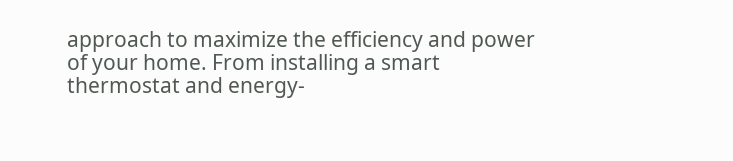approach to maximize the efficiency and power of your home. From installing a smart thermostat and energy-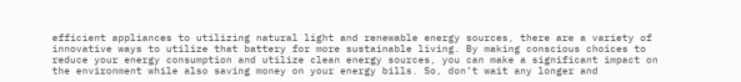efficient appliances to utilizing natural light and renewable energy sources, there are a variety of innovative ways to utilize that battery for more sustainable living. By making conscious choices to reduce your energy consumption and utilize clean energy sources, you can make a significant impact on the environment while also saving money on your energy bills. So, don’t wait any longer and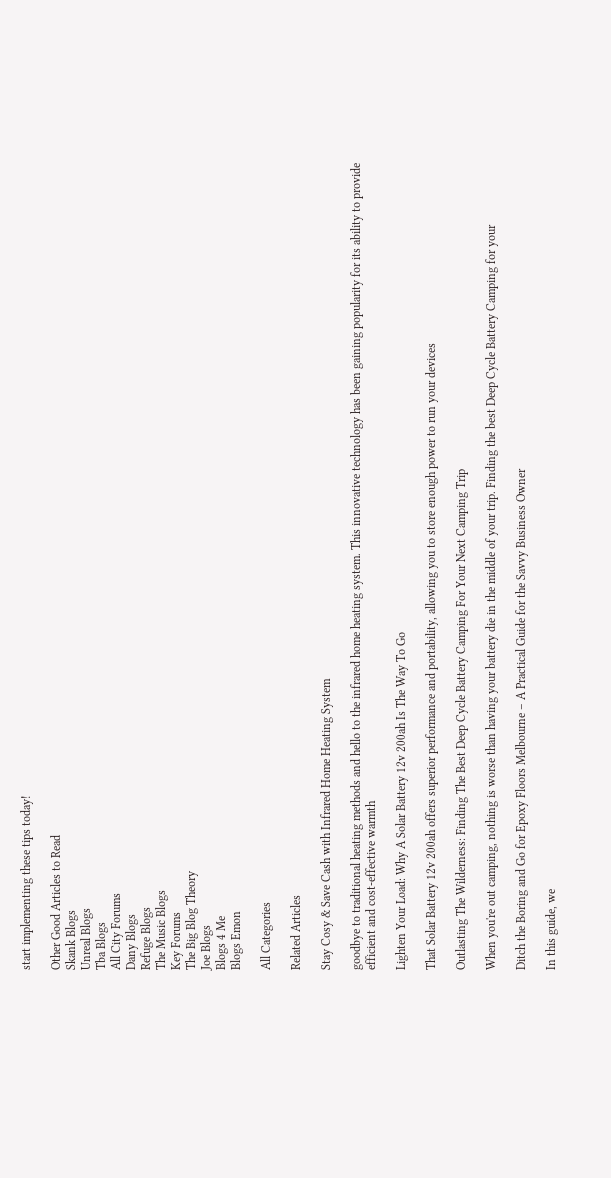start implementing these tips today!

Other Good Articles to Read
Skank Blogs
Unreal Blogs
Tba Blogs
All City Forums
Dany Blogs
Refuge Blogs
The Music Blogs
Key Forums
The Big Blog Theory
Joe Blogs
Blogs 4 Me
Blogs Emon

All Categories

Related Articles

Stay Cosy & Save Cash with Infrared Home Heating System

goodbye to traditional heating methods and hello to the infrared home heating system. This innovative technology has been gaining popularity for its ability to provide efficient and cost-effective warmth

Lighten Your Load: Why A Solar Battery 12v 200ah Is The Way To Go

That Solar Battery 12v 200ah offers superior performance and portability, allowing you to store enough power to run your devices

Outlasting The Wilderness: Finding The Best Deep Cycle Battery Camping For Your Next Camping Trip

When you're out camping, nothing is worse than having your battery die in the middle of your trip. Finding the best Deep Cycle Battery Camping for your

Ditch the Boring and Go for Epoxy Floors Melbourne – A Practical Guide for the Savvy Business Owner

In this guide, we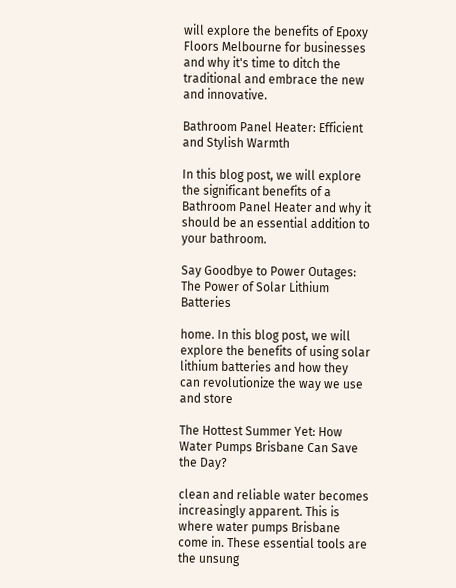will explore the benefits of Epoxy Floors Melbourne for businesses and why it's time to ditch the traditional and embrace the new and innovative.

Bathroom Panel Heater: Efficient and Stylish Warmth

In this blog post, we will explore the significant benefits of a Bathroom Panel Heater and why it should be an essential addition to your bathroom.

Say Goodbye to Power Outages: The Power of Solar Lithium Batteries

home. In this blog post, we will explore the benefits of using solar lithium batteries and how they can revolutionize the way we use and store

The Hottest Summer Yet: How Water Pumps Brisbane Can Save the Day?

clean and reliable water becomes increasingly apparent. This is where water pumps Brisbane come in. These essential tools are the unsung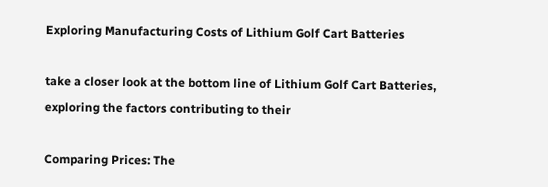Exploring Manufacturing Costs of Lithium Golf Cart Batteries

take a closer look at the bottom line of Lithium Golf Cart Batteries, exploring the factors contributing to their

Comparing Prices: The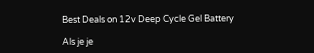Best Deals on 12v Deep Cycle Gel Battery

Als je je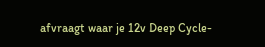afvraagt waar je 12v Deep Cycle-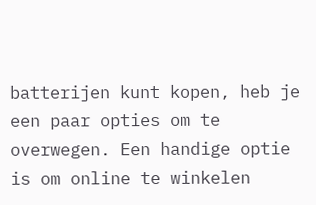batterijen kunt kopen, heb je een paar opties om te overwegen. Een handige optie is om online te winkelen